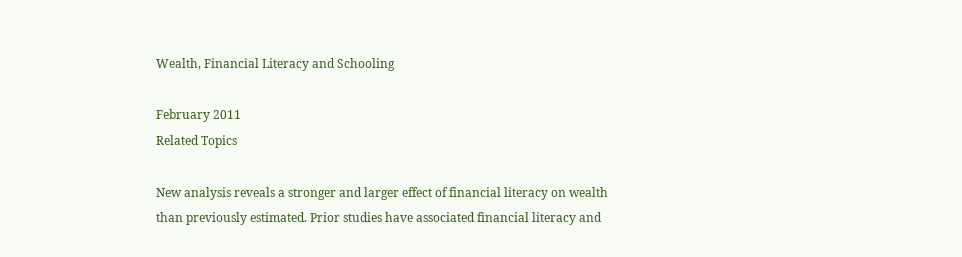Wealth, Financial Literacy and Schooling

February 2011
Related Topics

New analysis reveals a stronger and larger effect of financial literacy on wealth than previously estimated. Prior studies have associated financial literacy and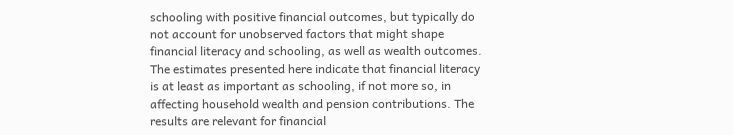schooling with positive financial outcomes, but typically do not account for unobserved factors that might shape financial literacy and schooling, as well as wealth outcomes. The estimates presented here indicate that financial literacy is at least as important as schooling, if not more so, in affecting household wealth and pension contributions. The results are relevant for financial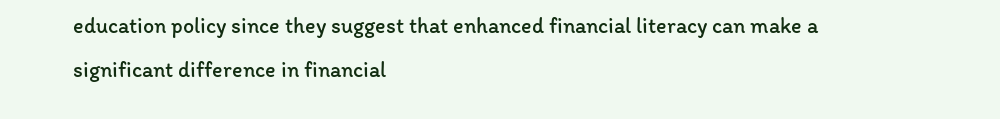education policy since they suggest that enhanced financial literacy can make a significant difference in financial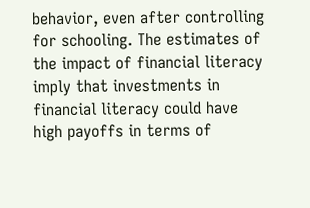behavior, even after controlling for schooling. The estimates of the impact of financial literacy imply that investments in financial literacy could have high payoffs in terms of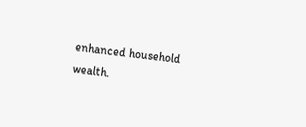enhanced household wealth.